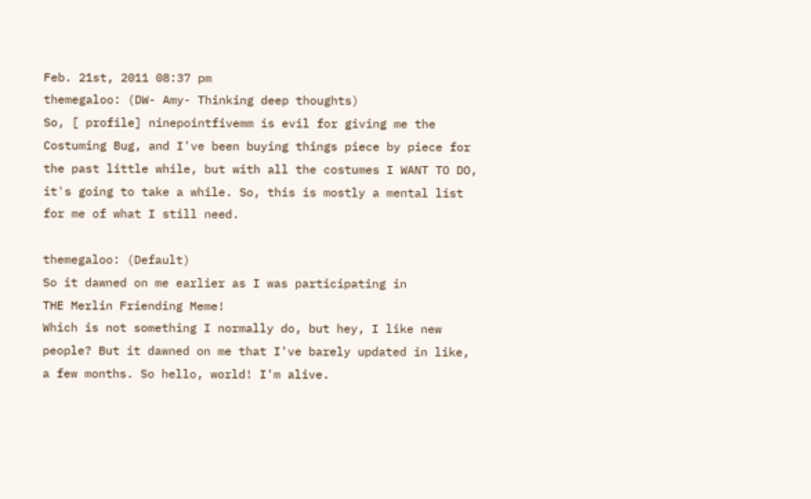Feb. 21st, 2011 08:37 pm
themegaloo: (DW- Amy- Thinking deep thoughts)
So, [ profile] ninepointfivemm is evil for giving me the Costuming Bug, and I've been buying things piece by piece for the past little while, but with all the costumes I WANT TO DO, it's going to take a while. So, this is mostly a mental list for me of what I still need.

themegaloo: (Default)
So it dawned on me earlier as I was participating in
THE Merlin Friending Meme!
Which is not something I normally do, but hey, I like new people? But it dawned on me that I've barely updated in like, a few months. So hello, world! I'm alive.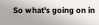So what's going on in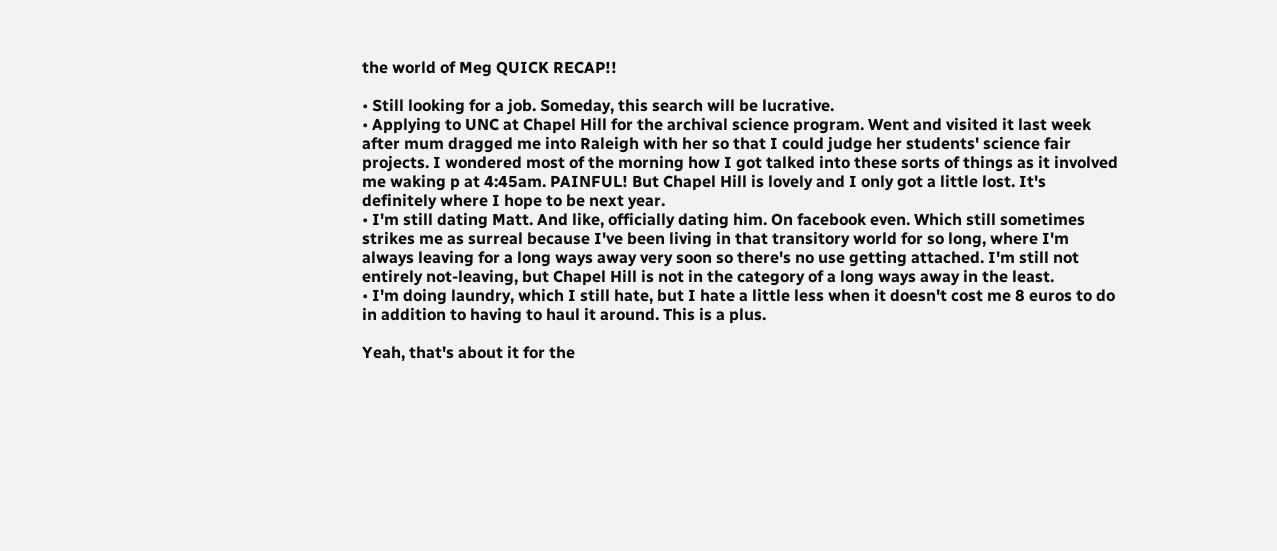the world of Meg QUICK RECAP!!

• Still looking for a job. Someday, this search will be lucrative.
• Applying to UNC at Chapel Hill for the archival science program. Went and visited it last week after mum dragged me into Raleigh with her so that I could judge her students' science fair projects. I wondered most of the morning how I got talked into these sorts of things as it involved me waking p at 4:45am. PAINFUL! But Chapel Hill is lovely and I only got a little lost. It's definitely where I hope to be next year.
• I'm still dating Matt. And like, officially dating him. On facebook even. Which still sometimes strikes me as surreal because I've been living in that transitory world for so long, where I'm always leaving for a long ways away very soon so there's no use getting attached. I'm still not entirely not-leaving, but Chapel Hill is not in the category of a long ways away in the least.
• I'm doing laundry, which I still hate, but I hate a little less when it doesn't cost me 8 euros to do in addition to having to haul it around. This is a plus.

Yeah, that's about it for the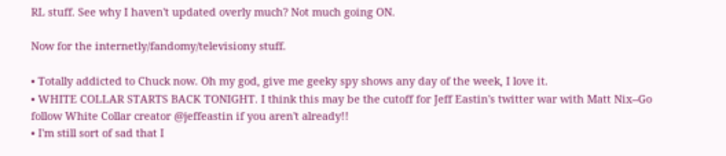RL stuff. See why I haven't updated overly much? Not much going ON.

Now for the internetly/fandomy/televisiony stuff.

• Totally addicted to Chuck now. Oh my god, give me geeky spy shows any day of the week, I love it.
• WHITE COLLAR STARTS BACK TONIGHT. I think this may be the cutoff for Jeff Eastin's twitter war with Matt Nix--Go follow White Collar creator @jeffeastin if you aren't already!!
• I'm still sort of sad that I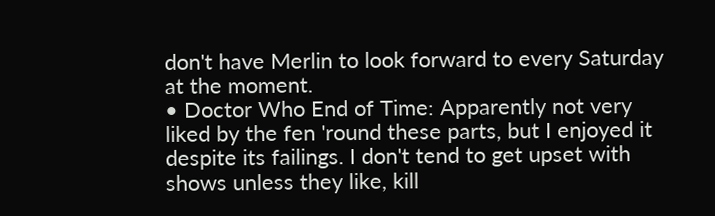don't have Merlin to look forward to every Saturday at the moment.
• Doctor Who End of Time: Apparently not very liked by the fen 'round these parts, but I enjoyed it despite its failings. I don't tend to get upset with shows unless they like, kill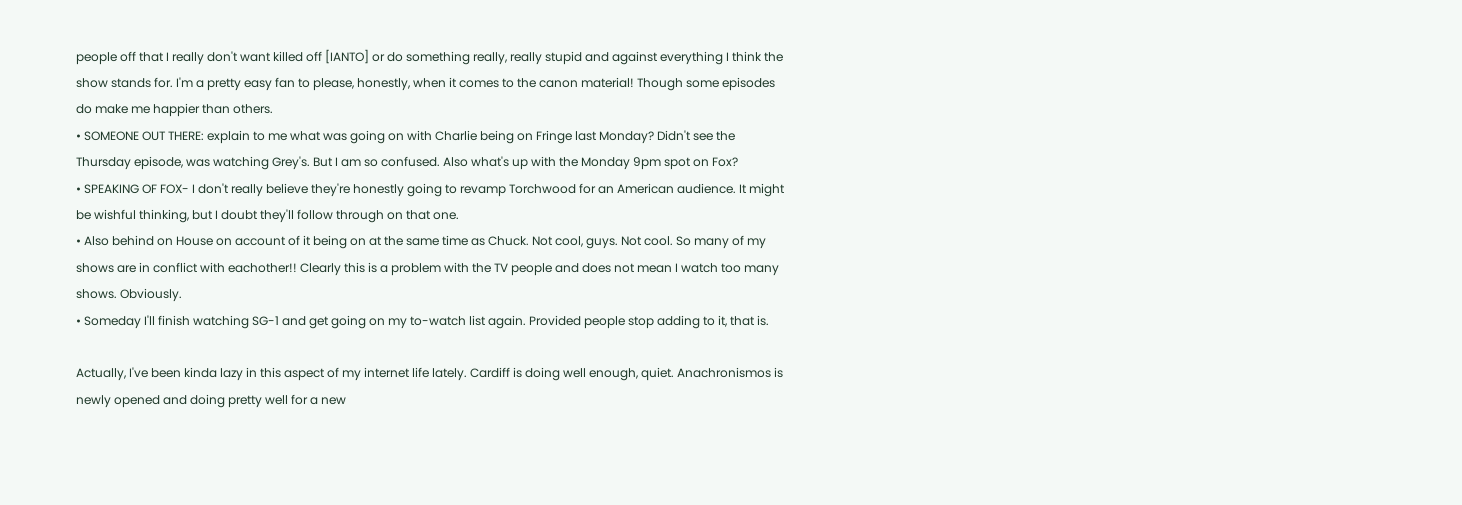people off that I really don't want killed off [IANTO] or do something really, really stupid and against everything I think the show stands for. I'm a pretty easy fan to please, honestly, when it comes to the canon material! Though some episodes do make me happier than others.
• SOMEONE OUT THERE: explain to me what was going on with Charlie being on Fringe last Monday? Didn't see the Thursday episode, was watching Grey's. But I am so confused. Also what's up with the Monday 9pm spot on Fox?
• SPEAKING OF FOX- I don't really believe they're honestly going to revamp Torchwood for an American audience. It might be wishful thinking, but I doubt they'll follow through on that one.
• Also behind on House on account of it being on at the same time as Chuck. Not cool, guys. Not cool. So many of my shows are in conflict with eachother!! Clearly this is a problem with the TV people and does not mean I watch too many shows. Obviously.
• Someday I'll finish watching SG-1 and get going on my to-watch list again. Provided people stop adding to it, that is.

Actually, I've been kinda lazy in this aspect of my internet life lately. Cardiff is doing well enough, quiet. Anachronismos is newly opened and doing pretty well for a new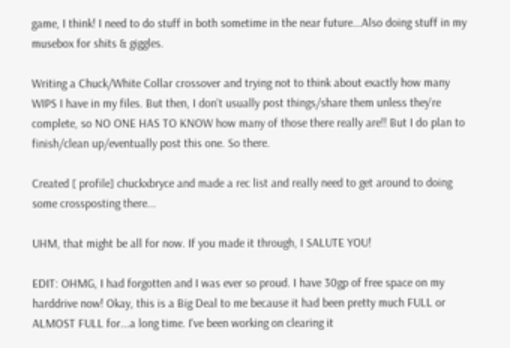game, I think! I need to do stuff in both sometime in the near future...Also doing stuff in my musebox for shits & giggles.

Writing a Chuck/White Collar crossover and trying not to think about exactly how many WIPS I have in my files. But then, I don't usually post things/share them unless they're complete, so NO ONE HAS TO KNOW how many of those there really are!! But I do plan to finish/clean up/eventually post this one. So there.

Created [ profile] chuckxbryce and made a rec list and really need to get around to doing some crossposting there...

UHM, that might be all for now. If you made it through, I SALUTE YOU!

EDIT: OHMG, I had forgotten and I was ever so proud. I have 30gp of free space on my harddrive now! Okay, this is a Big Deal to me because it had been pretty much FULL or ALMOST FULL for...a long time. I've been working on clearing it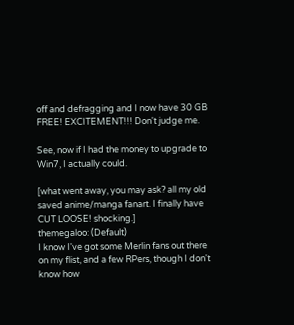off and defragging and I now have 30 GB FREE! EXCITEMENT!!! Don't judge me.

See, now if I had the money to upgrade to Win7, I actually could.

[what went away, you may ask? all my old saved anime/manga fanart. I finally have CUT LOOSE! shocking.]
themegaloo: (Default)
I know I've got some Merlin fans out there on my flist, and a few RPers, though I don't know how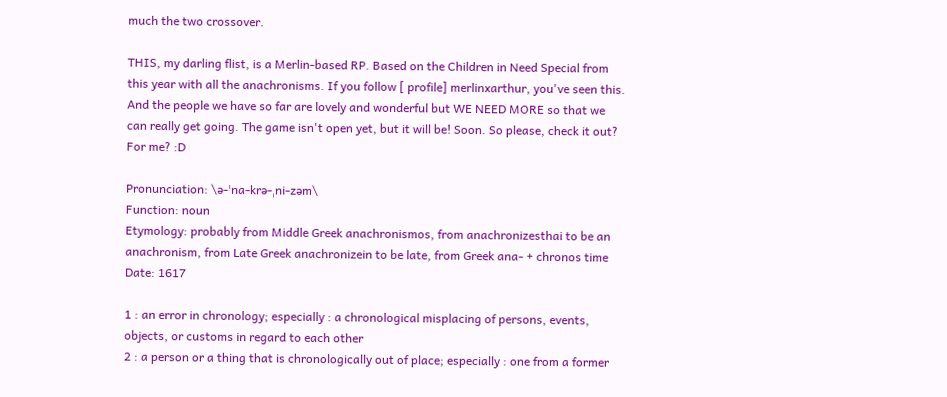much the two crossover.

THIS, my darling flist, is a Merlin-based RP. Based on the Children in Need Special from this year with all the anachronisms. If you follow [ profile] merlinxarthur, you've seen this. And the people we have so far are lovely and wonderful but WE NEED MORE so that we can really get going. The game isn't open yet, but it will be! Soon. So please, check it out? For me? :D

Pronunciation: \ə-ˈna-krə-ˌni-zəm\
Function: noun
Etymology: probably from Middle Greek anachronismos, from anachronizesthai to be an anachronism, from Late Greek anachronizein to be late, from Greek ana- + chronos time
Date: 1617

1 : an error in chronology; especially : a chronological misplacing of persons, events, objects, or customs in regard to each other
2 : a person or a thing that is chronologically out of place; especially : one from a former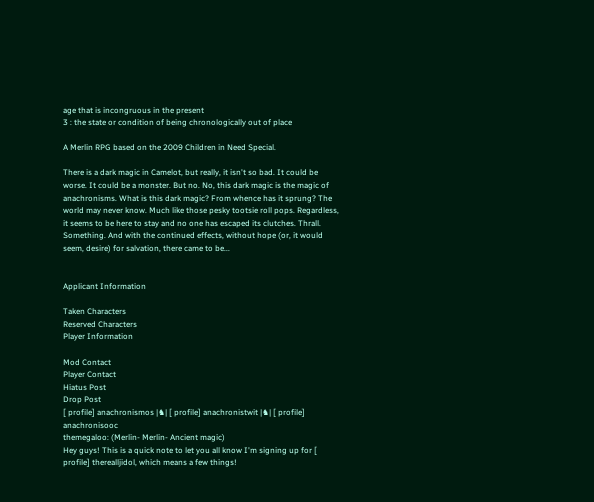age that is incongruous in the present
3 : the state or condition of being chronologically out of place

A Merlin RPG based on the 2009 Children in Need Special.

There is a dark magic in Camelot, but really, it isn't so bad. It could be worse. It could be a monster. But no. No, this dark magic is the magic of anachronisms. What is this dark magic? From whence has it sprung? The world may never know. Much like those pesky tootsie roll pops. Regardless, it seems to be here to stay and no one has escaped its clutches. Thrall. Something. And with the continued effects, without hope (or, it would seem, desire) for salvation, there came to be...


Applicant Information

Taken Characters
Reserved Characters
Player Information

Mod Contact
Player Contact
Hiatus Post
Drop Post
[ profile] anachronismos |♞| [ profile] anachronistwit |♞| [ profile] anachronisooc
themegaloo: (Merlin- Merlin- Ancient magic)
Hey guys! This is a quick note to let you all know I'm signing up for [ profile] therealljidol, which means a few things!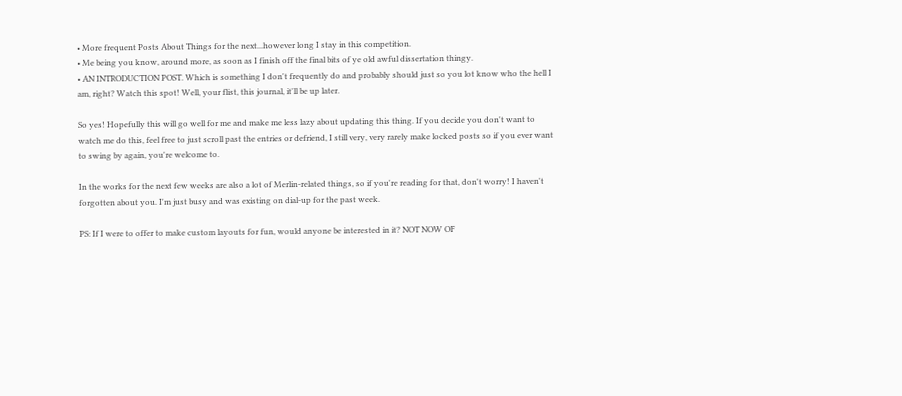• More frequent Posts About Things for the next...however long I stay in this competition.
• Me being you know, around more, as soon as I finish off the final bits of ye old awful dissertation thingy.
• AN INTRODUCTION POST. Which is something I don't frequently do and probably should just so you lot know who the hell I am, right? Watch this spot! Well, your flist, this journal, it'll be up later.

So yes! Hopefully this will go well for me and make me less lazy about updating this thing. If you decide you don't want to watch me do this, feel free to just scroll past the entries or defriend, I still very, very rarely make locked posts so if you ever want to swing by again, you're welcome to.

In the works for the next few weeks are also a lot of Merlin-related things, so if you're reading for that, don't worry! I haven't forgotten about you. I'm just busy and was existing on dial-up for the past week.

PS: If I were to offer to make custom layouts for fun, would anyone be interested in it? NOT NOW OF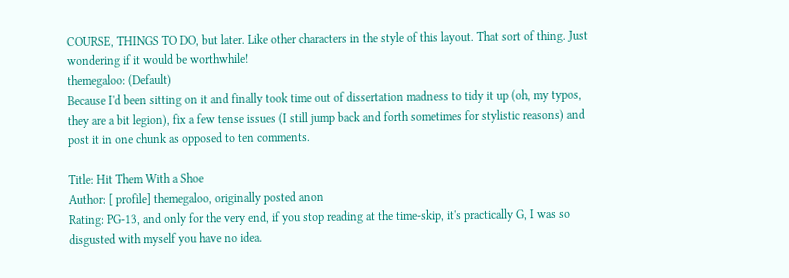COURSE, THINGS TO DO, but later. Like other characters in the style of this layout. That sort of thing. Just wondering if it would be worthwhile!
themegaloo: (Default)
Because I'd been sitting on it and finally took time out of dissertation madness to tidy it up (oh, my typos, they are a bit legion), fix a few tense issues (I still jump back and forth sometimes for stylistic reasons) and post it in one chunk as opposed to ten comments.

Title: Hit Them With a Shoe
Author: [ profile] themegaloo, originally posted anon
Rating: PG-13, and only for the very end, if you stop reading at the time-skip, it's practically G, I was so disgusted with myself you have no idea.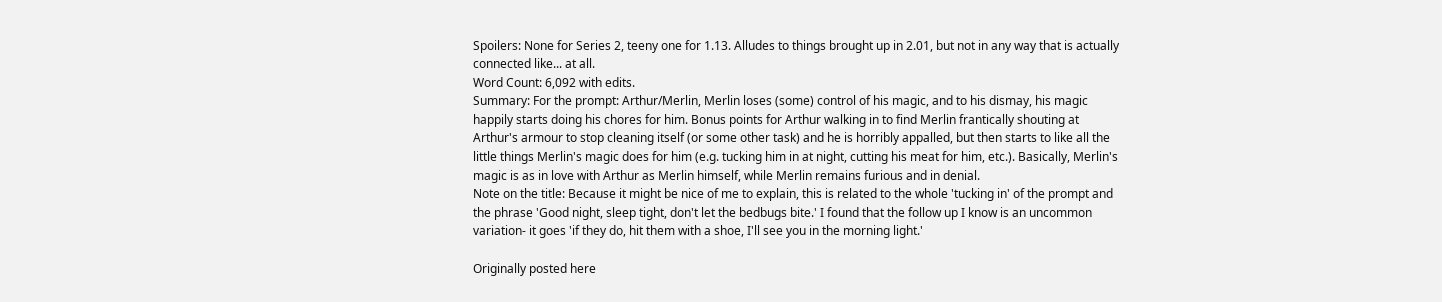Spoilers: None for Series 2, teeny one for 1.13. Alludes to things brought up in 2.01, but not in any way that is actually connected like... at all.
Word Count: 6,092 with edits.
Summary: For the prompt: Arthur/Merlin, Merlin loses (some) control of his magic, and to his dismay, his magic happily starts doing his chores for him. Bonus points for Arthur walking in to find Merlin frantically shouting at Arthur's armour to stop cleaning itself (or some other task) and he is horribly appalled, but then starts to like all the little things Merlin's magic does for him (e.g. tucking him in at night, cutting his meat for him, etc.). Basically, Merlin's magic is as in love with Arthur as Merlin himself, while Merlin remains furious and in denial.
Note on the title: Because it might be nice of me to explain, this is related to the whole 'tucking in' of the prompt and the phrase 'Good night, sleep tight, don't let the bedbugs bite.' I found that the follow up I know is an uncommon variation- it goes 'if they do, hit them with a shoe, I'll see you in the morning light.'

Originally posted here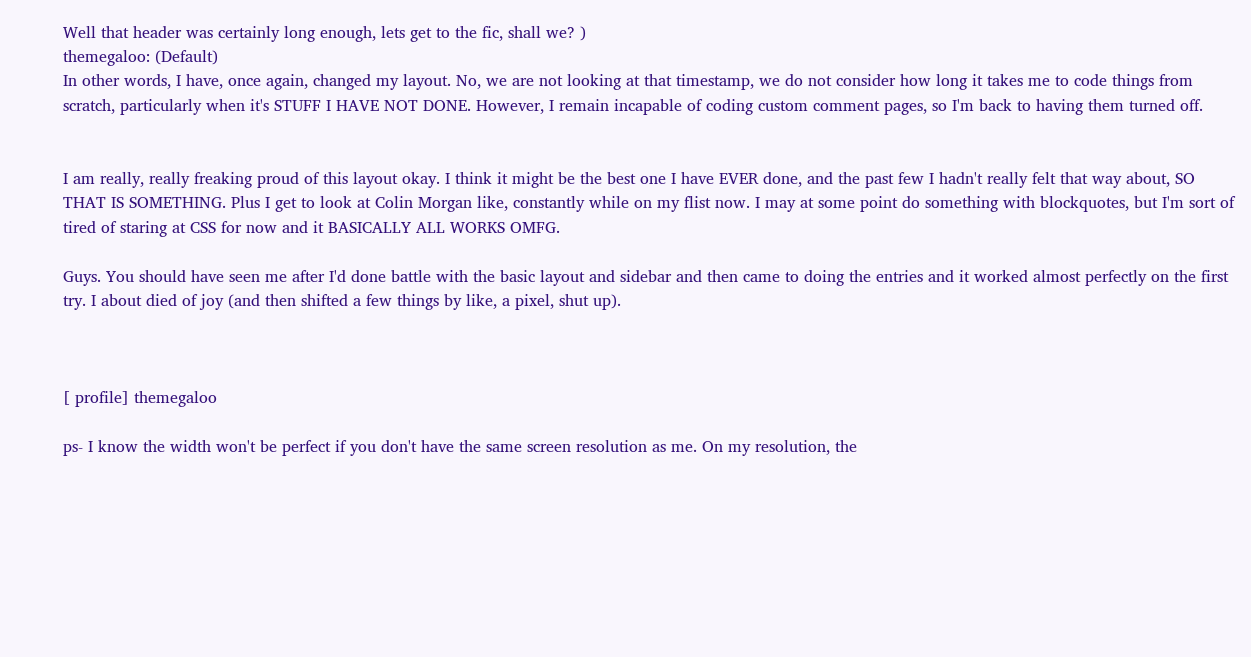Well that header was certainly long enough, lets get to the fic, shall we? )
themegaloo: (Default)
In other words, I have, once again, changed my layout. No, we are not looking at that timestamp, we do not consider how long it takes me to code things from scratch, particularly when it's STUFF I HAVE NOT DONE. However, I remain incapable of coding custom comment pages, so I'm back to having them turned off.


I am really, really freaking proud of this layout okay. I think it might be the best one I have EVER done, and the past few I hadn't really felt that way about, SO THAT IS SOMETHING. Plus I get to look at Colin Morgan like, constantly while on my flist now. I may at some point do something with blockquotes, but I'm sort of tired of staring at CSS for now and it BASICALLY ALL WORKS OMFG.

Guys. You should have seen me after I'd done battle with the basic layout and sidebar and then came to doing the entries and it worked almost perfectly on the first try. I about died of joy (and then shifted a few things by like, a pixel, shut up).



[ profile] themegaloo

ps- I know the width won't be perfect if you don't have the same screen resolution as me. On my resolution, the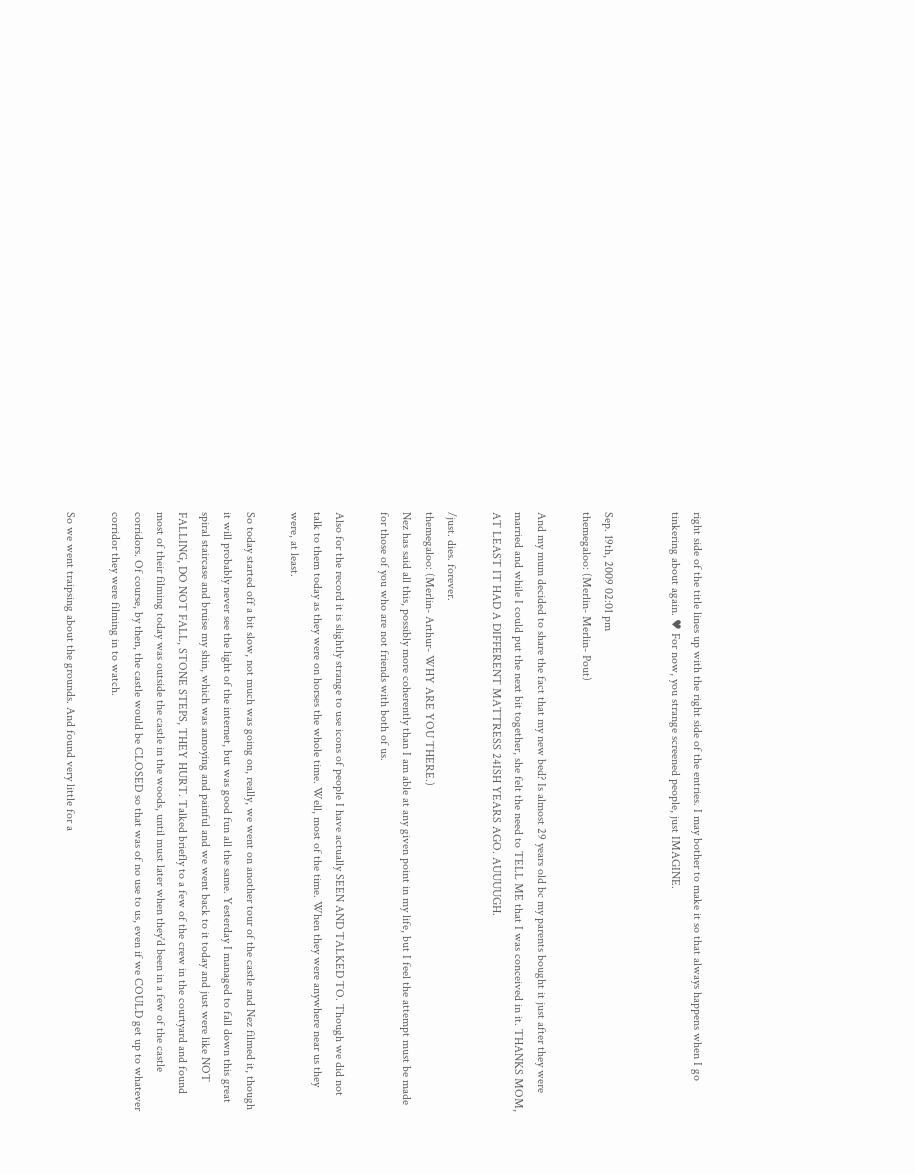right side of the title lines up with the right side of the entries. I may bother to make it so that always happens when I go tinkering about again. ♥ For now, you strange screened people, just IMAGINE.


Sep. 19th, 2009 02:01 pm
themegaloo: (Merlin- Merlin- Pout)

And my mum decided to share the fact that my new bed? Is almost 29 years old bc my parents bought it just after they were married and while I could put the next bit together, she felt the need to TELL ME that I was conceived in it. THANKS MOM, AT LEAST IT HAD A DIFFERENT MATTRESS 24ISH YEARS AGO. AUUUUGH.

/just. dies. forever.
themegaloo: (Merlin- Arthur- WHY ARE YOU THERE.)
Nez has said all this, possibly more coherently than I am able at any given point in my life, but I feel the attempt must be made for those of you who are not friends with both of us.

Also for the record it is slightly strange to use icons of people I have actually SEEN AND TALKED TO. Though we did not talk to them today as they were on horses the whole time. Well, most of the time. When they were anywhere near us they were, at least.

So today started off a bit slow, not much was going on, really, we went on another tour of the castle and Nez filmed it, though it will probably never see the light of the internet, but was good fun all the same. Yesterday I managed to fall down this great spiral staircase and bruise my shin, which was annoying and painful and we went back to it today and just were like NOT FALLING, DO NOT FALL, STONE STEPS, THEY HURT. Talked briefly to a few of the crew in the courtyard and found most of their filming today was outside the castle in the woods, until must later when they'd been in a few of the castle corridors. Of course, by then, the castle would be CLOSED so that was of no use to us, even if we COULD get up to whatever corridor they were filming in to watch.

So we went traipsing about the grounds. And found very little for a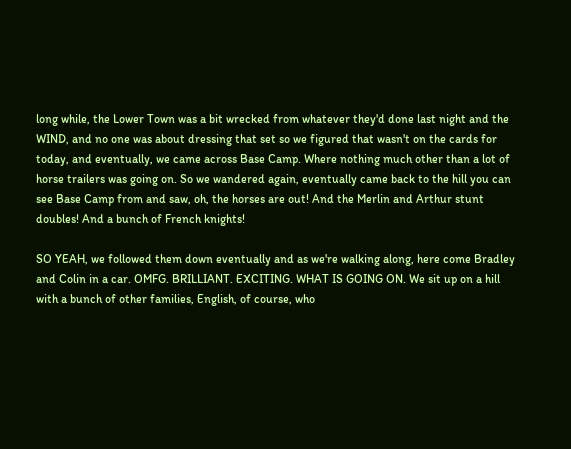long while, the Lower Town was a bit wrecked from whatever they'd done last night and the WIND, and no one was about dressing that set so we figured that wasn't on the cards for today, and eventually, we came across Base Camp. Where nothing much other than a lot of horse trailers was going on. So we wandered again, eventually came back to the hill you can see Base Camp from and saw, oh, the horses are out! And the Merlin and Arthur stunt doubles! And a bunch of French knights!

SO YEAH, we followed them down eventually and as we're walking along, here come Bradley and Colin in a car. OMFG. BRILLIANT. EXCITING. WHAT IS GOING ON. We sit up on a hill with a bunch of other families, English, of course, who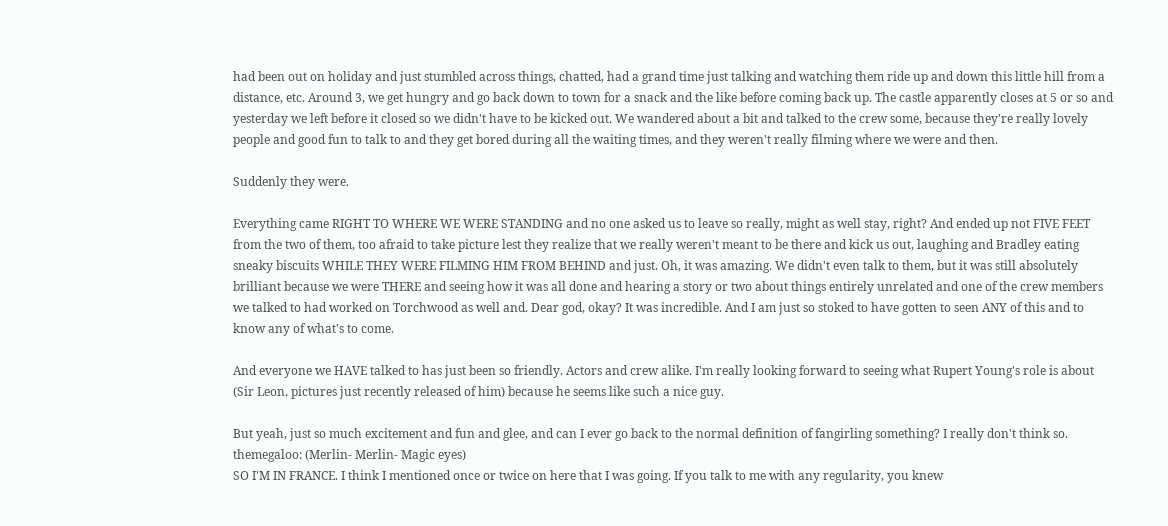had been out on holiday and just stumbled across things, chatted, had a grand time just talking and watching them ride up and down this little hill from a distance, etc. Around 3, we get hungry and go back down to town for a snack and the like before coming back up. The castle apparently closes at 5 or so and yesterday we left before it closed so we didn't have to be kicked out. We wandered about a bit and talked to the crew some, because they're really lovely people and good fun to talk to and they get bored during all the waiting times, and they weren't really filming where we were and then.

Suddenly they were.

Everything came RIGHT TO WHERE WE WERE STANDING and no one asked us to leave so really, might as well stay, right? And ended up not FIVE FEET from the two of them, too afraid to take picture lest they realize that we really weren't meant to be there and kick us out, laughing and Bradley eating sneaky biscuits WHILE THEY WERE FILMING HIM FROM BEHIND and just. Oh, it was amazing. We didn't even talk to them, but it was still absolutely brilliant because we were THERE and seeing how it was all done and hearing a story or two about things entirely unrelated and one of the crew members we talked to had worked on Torchwood as well and. Dear god, okay? It was incredible. And I am just so stoked to have gotten to seen ANY of this and to know any of what's to come.

And everyone we HAVE talked to has just been so friendly. Actors and crew alike. I'm really looking forward to seeing what Rupert Young's role is about (Sir Leon, pictures just recently released of him) because he seems like such a nice guy.

But yeah, just so much excitement and fun and glee, and can I ever go back to the normal definition of fangirling something? I really don't think so.
themegaloo: (Merlin- Merlin- Magic eyes)
SO I'M IN FRANCE. I think I mentioned once or twice on here that I was going. If you talk to me with any regularity, you knew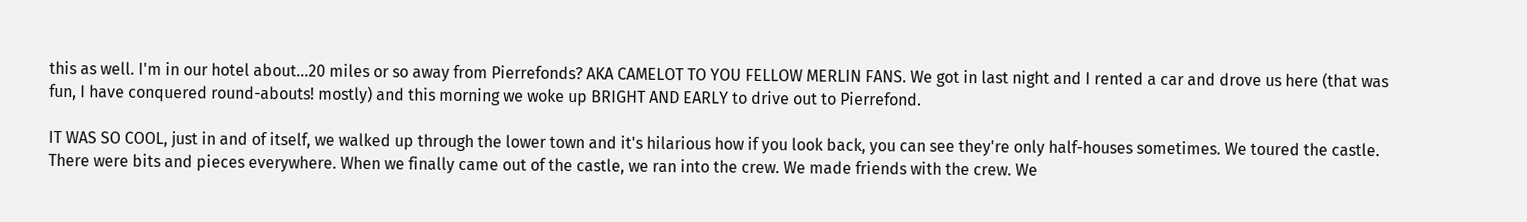this as well. I'm in our hotel about...20 miles or so away from Pierrefonds? AKA CAMELOT TO YOU FELLOW MERLIN FANS. We got in last night and I rented a car and drove us here (that was fun, I have conquered round-abouts! mostly) and this morning we woke up BRIGHT AND EARLY to drive out to Pierrefond.

IT WAS SO COOL, just in and of itself, we walked up through the lower town and it's hilarious how if you look back, you can see they're only half-houses sometimes. We toured the castle. There were bits and pieces everywhere. When we finally came out of the castle, we ran into the crew. We made friends with the crew. We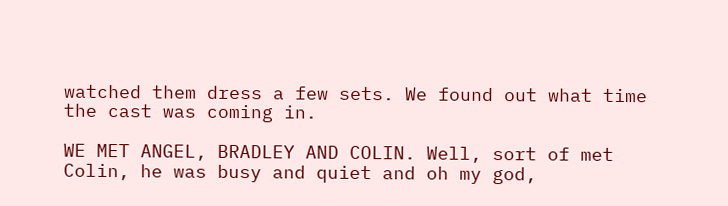watched them dress a few sets. We found out what time the cast was coming in.

WE MET ANGEL, BRADLEY AND COLIN. Well, sort of met Colin, he was busy and quiet and oh my god,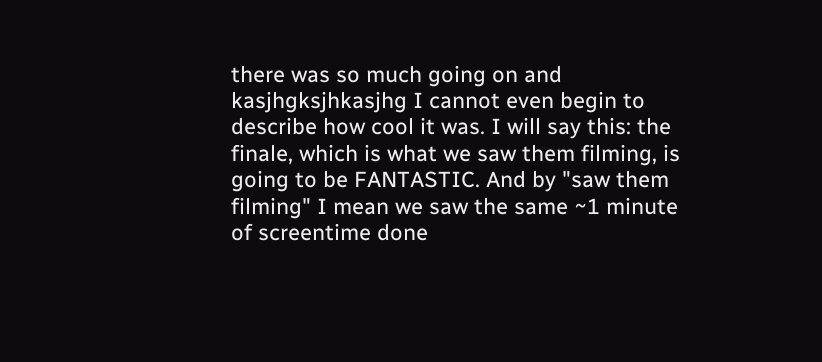there was so much going on and kasjhgksjhkasjhg I cannot even begin to describe how cool it was. I will say this: the finale, which is what we saw them filming, is going to be FANTASTIC. And by "saw them filming" I mean we saw the same ~1 minute of screentime done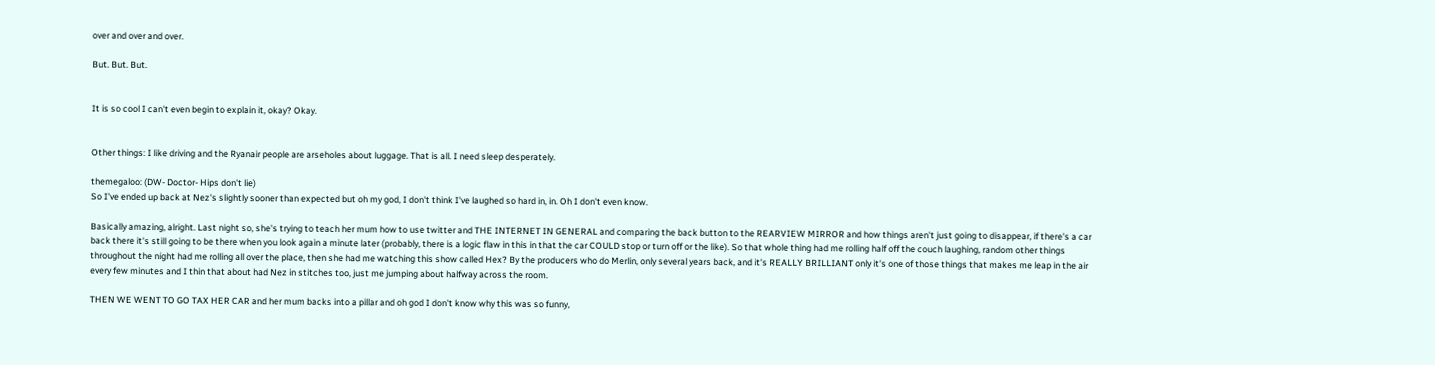over and over and over.

But. But. But.


It is so cool I can't even begin to explain it, okay? Okay.


Other things: I like driving and the Ryanair people are arseholes about luggage. That is all. I need sleep desperately.

themegaloo: (DW- Doctor- Hips don't lie)
So I've ended up back at Nez's slightly sooner than expected but oh my god, I don't think I've laughed so hard in, in. Oh I don't even know.

Basically amazing, alright. Last night so, she's trying to teach her mum how to use twitter and THE INTERNET IN GENERAL and comparing the back button to the REARVIEW MIRROR and how things aren't just going to disappear, if there's a car back there it's still going to be there when you look again a minute later (probably, there is a logic flaw in this in that the car COULD stop or turn off or the like). So that whole thing had me rolling half off the couch laughing, random other things throughout the night had me rolling all over the place, then she had me watching this show called Hex? By the producers who do Merlin, only several years back, and it's REALLY BRILLIANT only it's one of those things that makes me leap in the air every few minutes and I thin that about had Nez in stitches too, just me jumping about halfway across the room.

THEN WE WENT TO GO TAX HER CAR and her mum backs into a pillar and oh god I don't know why this was so funny,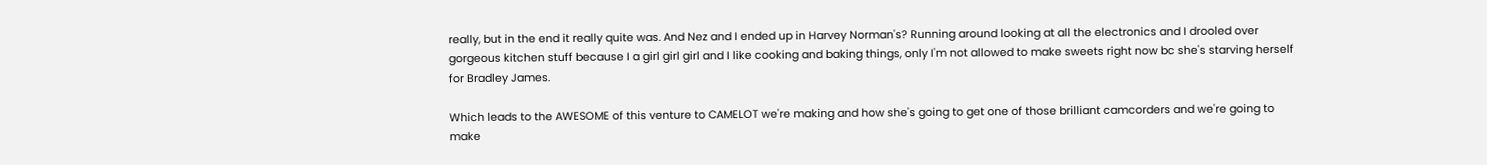really, but in the end it really quite was. And Nez and I ended up in Harvey Norman's? Running around looking at all the electronics and I drooled over gorgeous kitchen stuff because I a girl girl girl and I like cooking and baking things, only I'm not allowed to make sweets right now bc she's starving herself for Bradley James.

Which leads to the AWESOME of this venture to CAMELOT we're making and how she's going to get one of those brilliant camcorders and we're going to make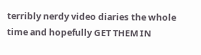terribly nerdy video diaries the whole time and hopefully GET THEM IN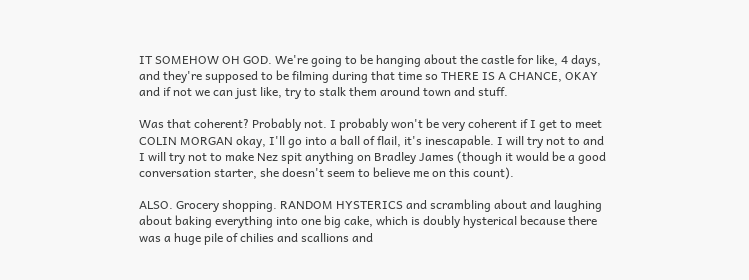IT SOMEHOW OH GOD. We're going to be hanging about the castle for like, 4 days, and they're supposed to be filming during that time so THERE IS A CHANCE, OKAY and if not we can just like, try to stalk them around town and stuff.

Was that coherent? Probably not. I probably won't be very coherent if I get to meet COLIN MORGAN okay, I'll go into a ball of flail, it's inescapable. I will try not to and I will try not to make Nez spit anything on Bradley James (though it would be a good conversation starter, she doesn't seem to believe me on this count).

ALSO. Grocery shopping. RANDOM HYSTERICS and scrambling about and laughing about baking everything into one big cake, which is doubly hysterical because there was a huge pile of chilies and scallions and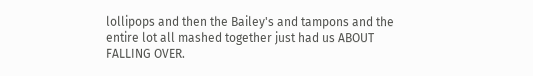lollipops and then the Bailey's and tampons and the entire lot all mashed together just had us ABOUT FALLING OVER.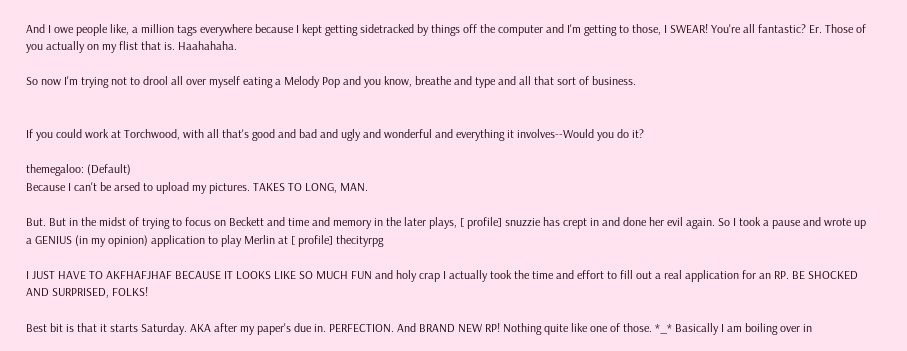And I owe people like, a million tags everywhere because I kept getting sidetracked by things off the computer and I'm getting to those, I SWEAR! You're all fantastic? Er. Those of you actually on my flist that is. Haahahaha.

So now I'm trying not to drool all over myself eating a Melody Pop and you know, breathe and type and all that sort of business.


If you could work at Torchwood, with all that's good and bad and ugly and wonderful and everything it involves--Would you do it?

themegaloo: (Default)
Because I can't be arsed to upload my pictures. TAKES TO LONG, MAN.

But. But in the midst of trying to focus on Beckett and time and memory in the later plays, [ profile] snuzzie has crept in and done her evil again. So I took a pause and wrote up a GENIUS (in my opinion) application to play Merlin at [ profile] thecityrpg

I JUST HAVE TO AKFHAFJHAF BECAUSE IT LOOKS LIKE SO MUCH FUN and holy crap I actually took the time and effort to fill out a real application for an RP. BE SHOCKED AND SURPRISED, FOLKS!

Best bit is that it starts Saturday. AKA after my paper's due in. PERFECTION. And BRAND NEW RP! Nothing quite like one of those. *_* Basically I am boiling over in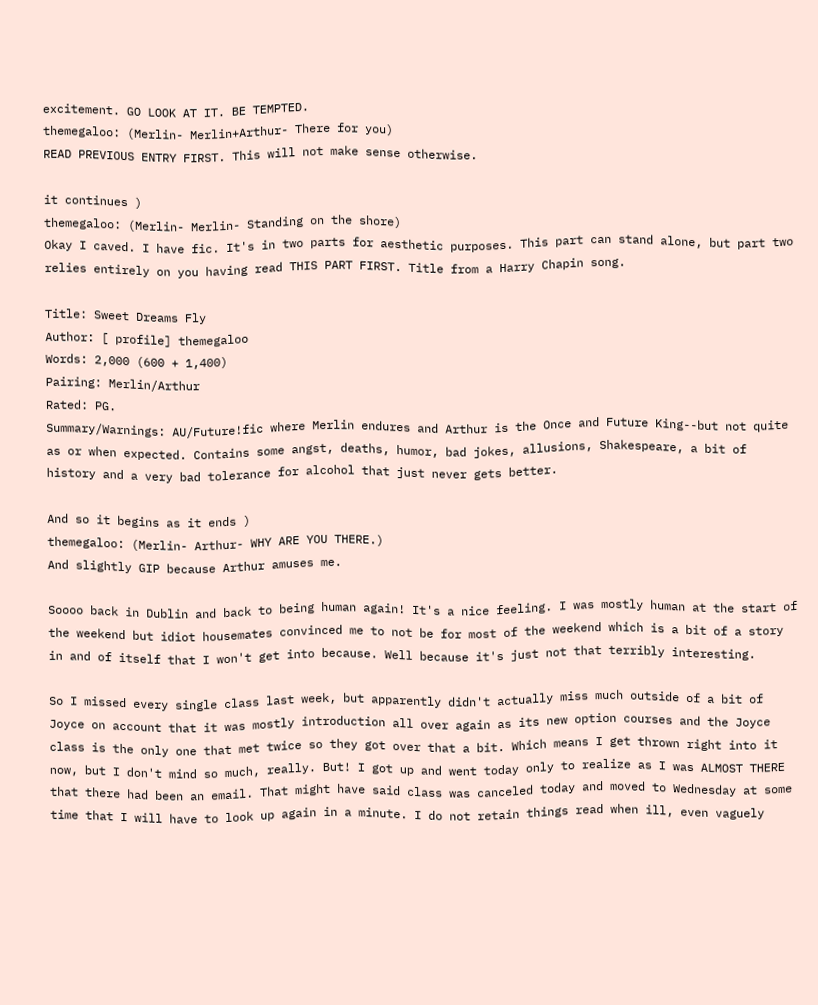excitement. GO LOOK AT IT. BE TEMPTED.
themegaloo: (Merlin- Merlin+Arthur- There for you)
READ PREVIOUS ENTRY FIRST. This will not make sense otherwise.

it continues )
themegaloo: (Merlin- Merlin- Standing on the shore)
Okay I caved. I have fic. It's in two parts for aesthetic purposes. This part can stand alone, but part two relies entirely on you having read THIS PART FIRST. Title from a Harry Chapin song.

Title: Sweet Dreams Fly
Author: [ profile] themegaloo
Words: 2,000 (600 + 1,400)
Pairing: Merlin/Arthur
Rated: PG.
Summary/Warnings: AU/Future!fic where Merlin endures and Arthur is the Once and Future King--but not quite as or when expected. Contains some angst, deaths, humor, bad jokes, allusions, Shakespeare, a bit of history and a very bad tolerance for alcohol that just never gets better.

And so it begins as it ends )
themegaloo: (Merlin- Arthur- WHY ARE YOU THERE.)
And slightly GIP because Arthur amuses me.

Soooo back in Dublin and back to being human again! It's a nice feeling. I was mostly human at the start of the weekend but idiot housemates convinced me to not be for most of the weekend which is a bit of a story in and of itself that I won't get into because. Well because it's just not that terribly interesting.

So I missed every single class last week, but apparently didn't actually miss much outside of a bit of Joyce on account that it was mostly introduction all over again as its new option courses and the Joyce class is the only one that met twice so they got over that a bit. Which means I get thrown right into it now, but I don't mind so much, really. But! I got up and went today only to realize as I was ALMOST THERE that there had been an email. That might have said class was canceled today and moved to Wednesday at some time that I will have to look up again in a minute. I do not retain things read when ill, even vaguely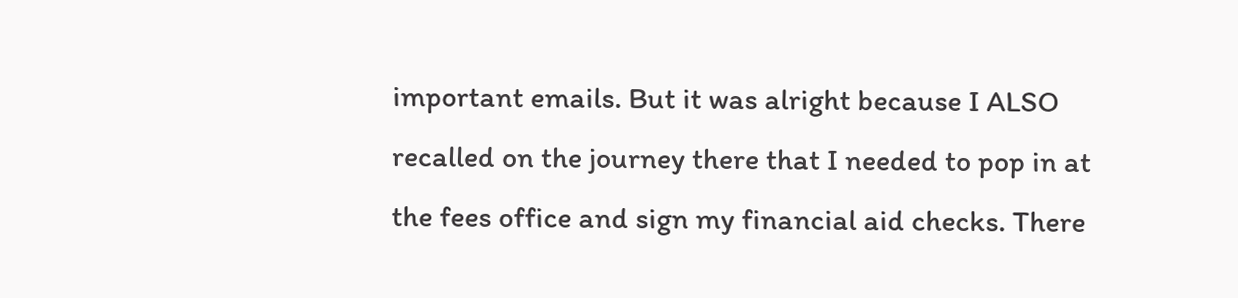important emails. But it was alright because I ALSO recalled on the journey there that I needed to pop in at the fees office and sign my financial aid checks. There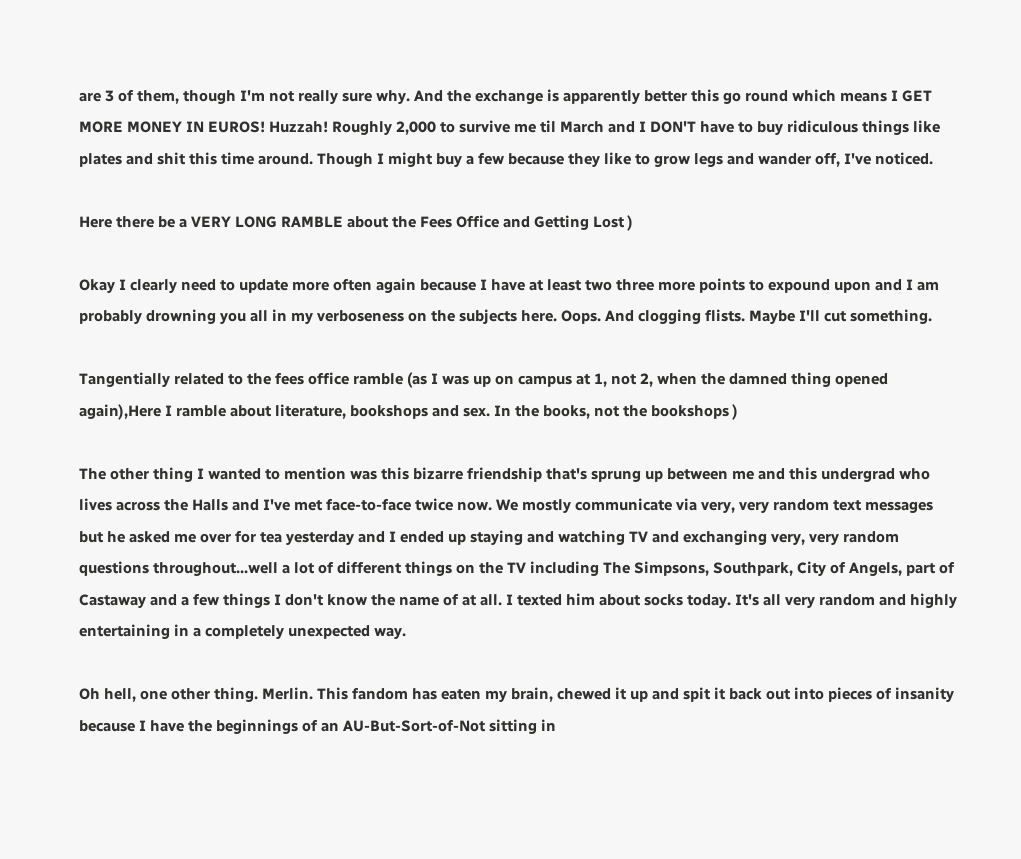are 3 of them, though I'm not really sure why. And the exchange is apparently better this go round which means I GET MORE MONEY IN EUROS! Huzzah! Roughly 2,000 to survive me til March and I DON'T have to buy ridiculous things like plates and shit this time around. Though I might buy a few because they like to grow legs and wander off, I've noticed.

Here there be a VERY LONG RAMBLE about the Fees Office and Getting Lost )

Okay I clearly need to update more often again because I have at least two three more points to expound upon and I am probably drowning you all in my verboseness on the subjects here. Oops. And clogging flists. Maybe I'll cut something.

Tangentially related to the fees office ramble (as I was up on campus at 1, not 2, when the damned thing opened again),Here I ramble about literature, bookshops and sex. In the books, not the bookshops )

The other thing I wanted to mention was this bizarre friendship that's sprung up between me and this undergrad who lives across the Halls and I've met face-to-face twice now. We mostly communicate via very, very random text messages but he asked me over for tea yesterday and I ended up staying and watching TV and exchanging very, very random questions throughout...well a lot of different things on the TV including The Simpsons, Southpark, City of Angels, part of Castaway and a few things I don't know the name of at all. I texted him about socks today. It's all very random and highly entertaining in a completely unexpected way.

Oh hell, one other thing. Merlin. This fandom has eaten my brain, chewed it up and spit it back out into pieces of insanity because I have the beginnings of an AU-But-Sort-of-Not sitting in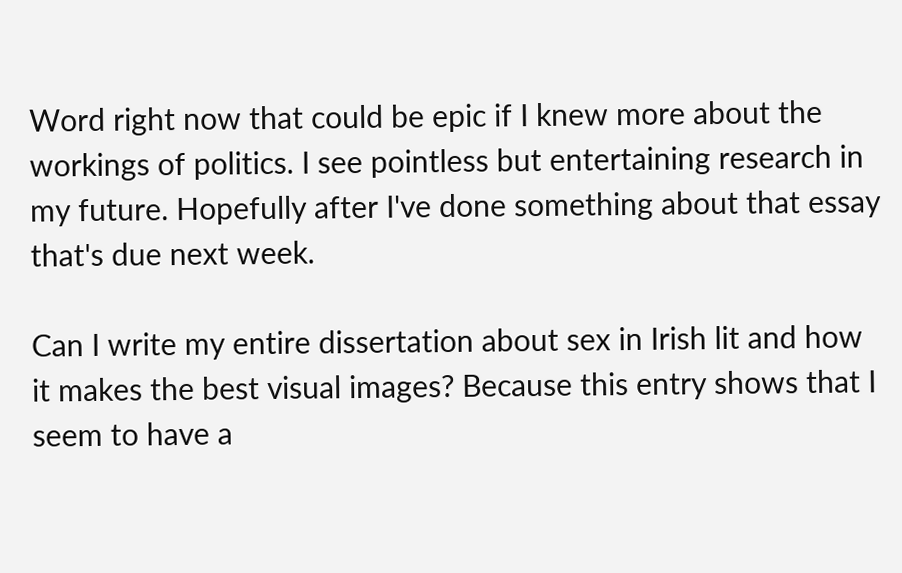Word right now that could be epic if I knew more about the workings of politics. I see pointless but entertaining research in my future. Hopefully after I've done something about that essay that's due next week.

Can I write my entire dissertation about sex in Irish lit and how it makes the best visual images? Because this entry shows that I seem to have a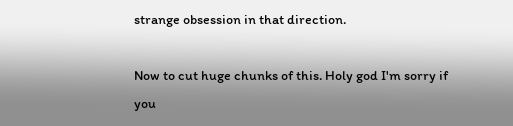strange obsession in that direction.

Now to cut huge chunks of this. Holy god I'm sorry if you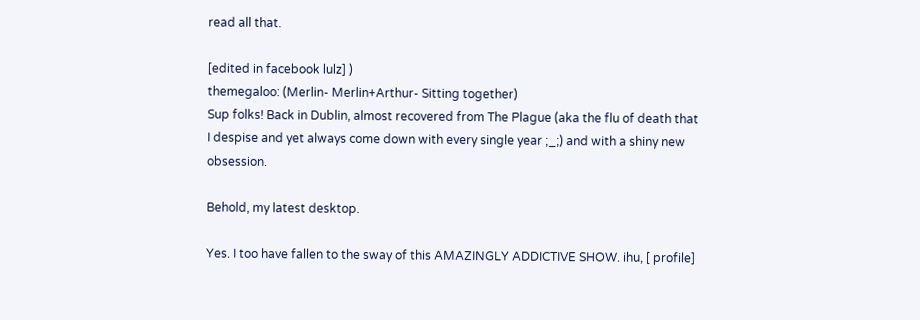read all that.

[edited in facebook lulz] )
themegaloo: (Merlin- Merlin+Arthur- Sitting together)
Sup folks! Back in Dublin, almost recovered from The Plague (aka the flu of death that I despise and yet always come down with every single year ;_;) and with a shiny new obsession.

Behold, my latest desktop.

Yes. I too have fallen to the sway of this AMAZINGLY ADDICTIVE SHOW. ihu, [ profile]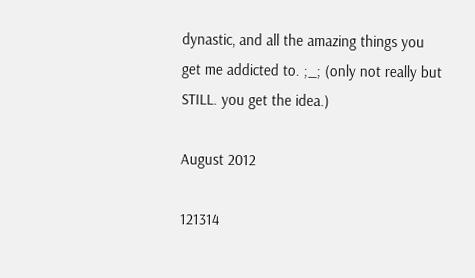dynastic, and all the amazing things you get me addicted to. ;_; (only not really but STILL. you get the idea.)

August 2012

121314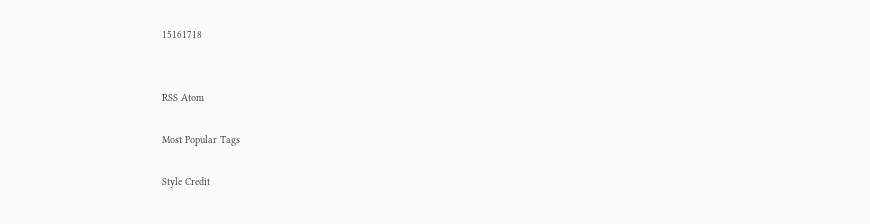15161718


RSS Atom

Most Popular Tags

Style Credit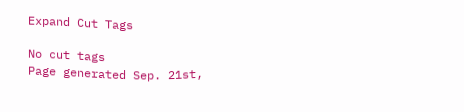Expand Cut Tags

No cut tags
Page generated Sep. 21st,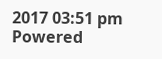2017 03:51 pm
Powered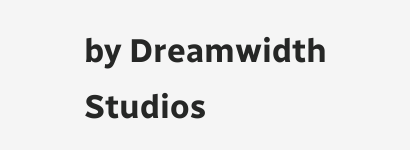by Dreamwidth Studios